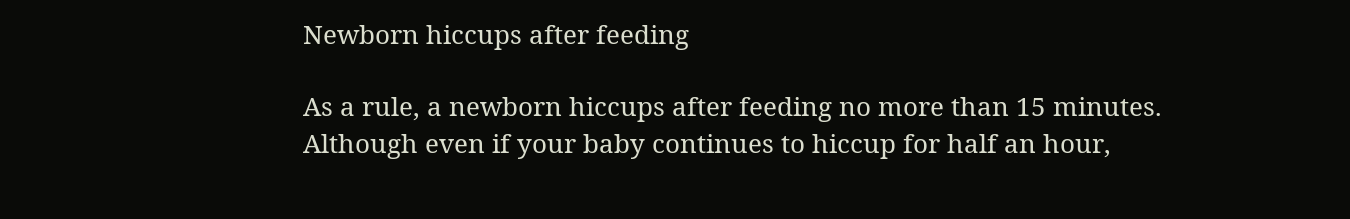Newborn hiccups after feeding

As a rule, a newborn hiccups after feeding no more than 15 minutes. Although even if your baby continues to hiccup for half an hour,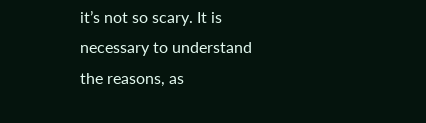it’s not so scary. It is necessary to understand the reasons, as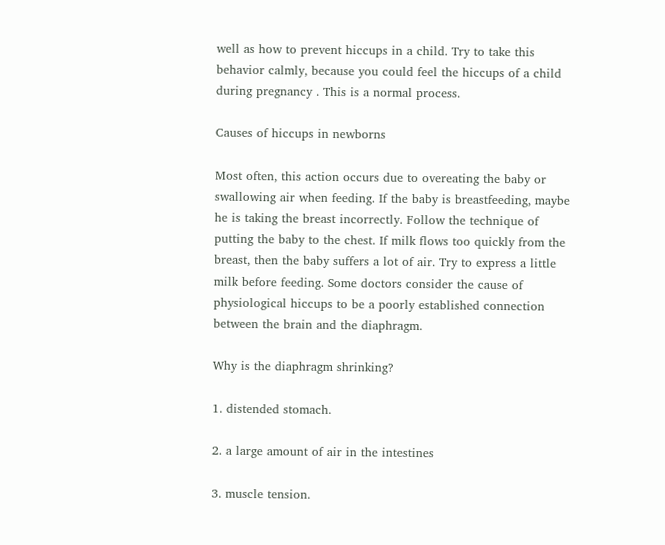well as how to prevent hiccups in a child. Try to take this behavior calmly, because you could feel the hiccups of a child during pregnancy . This is a normal process.

Causes of hiccups in newborns

Most often, this action occurs due to overeating the baby or swallowing air when feeding. If the baby is breastfeeding, maybe he is taking the breast incorrectly. Follow the technique of putting the baby to the chest. If milk flows too quickly from the breast, then the baby suffers a lot of air. Try to express a little milk before feeding. Some doctors consider the cause of physiological hiccups to be a poorly established connection between the brain and the diaphragm.

Why is the diaphragm shrinking?

1. distended stomach.

2. a large amount of air in the intestines

3. muscle tension.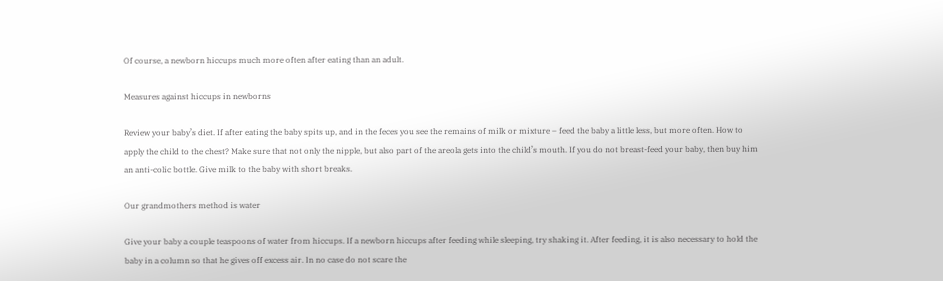Of course, a newborn hiccups much more often after eating than an adult.

Measures against hiccups in newborns

Review your baby’s diet. If after eating the baby spits up, and in the feces you see the remains of milk or mixture – feed the baby a little less, but more often. How to apply the child to the chest? Make sure that not only the nipple, but also part of the areola gets into the child’s mouth. If you do not breast-feed your baby, then buy him an anti-colic bottle. Give milk to the baby with short breaks.

Our grandmothers method is water

Give your baby a couple teaspoons of water from hiccups. If a newborn hiccups after feeding while sleeping, try shaking it. After feeding, it is also necessary to hold the baby in a column so that he gives off excess air. In no case do not scare the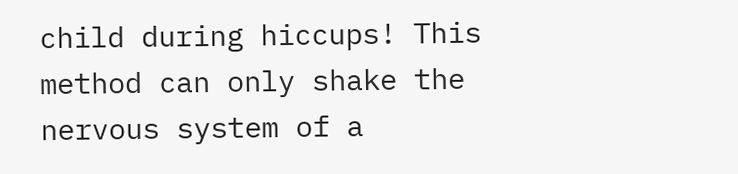child during hiccups! This method can only shake the nervous system of a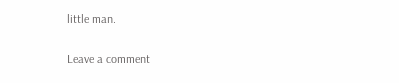little man.

Leave a comment